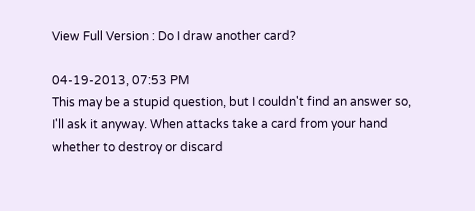View Full Version : Do I draw another card?

04-19-2013, 07:53 PM
This may be a stupid question, but I couldn't find an answer so, I'll ask it anyway. When attacks take a card from your hand whether to destroy or discard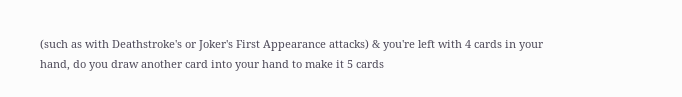(such as with Deathstroke's or Joker's First Appearance attacks) & you're left with 4 cards in your hand, do you draw another card into your hand to make it 5 cards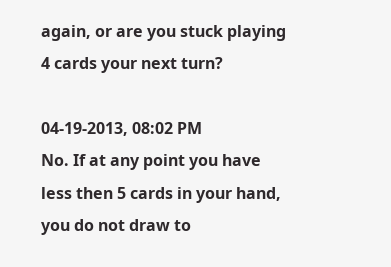again, or are you stuck playing 4 cards your next turn?

04-19-2013, 08:02 PM
No. If at any point you have less then 5 cards in your hand, you do not draw to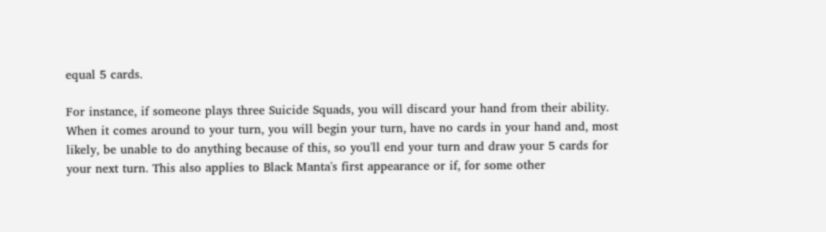equal 5 cards.

For instance, if someone plays three Suicide Squads, you will discard your hand from their ability. When it comes around to your turn, you will begin your turn, have no cards in your hand and, most likely, be unable to do anything because of this, so you'll end your turn and draw your 5 cards for your next turn. This also applies to Black Manta's first appearance or if, for some other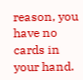reason, you have no cards in your hand.